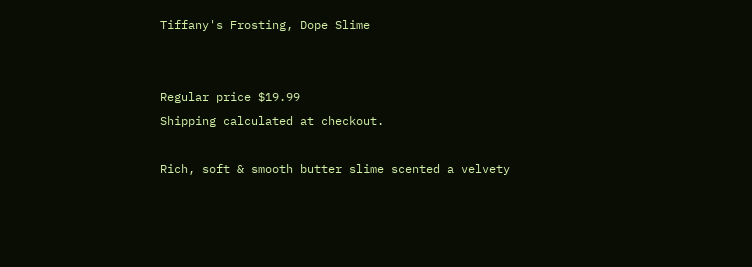Tiffany's Frosting, Dope Slime


Regular price $19.99
Shipping calculated at checkout.

Rich, soft & smooth butter slime scented a velvety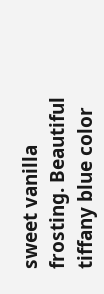sweet vanilla frosting. Beautiful tiffany blue color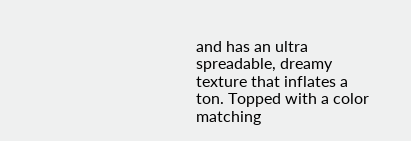and has an ultra spreadable, dreamy texture that inflates a ton. Topped with a color matching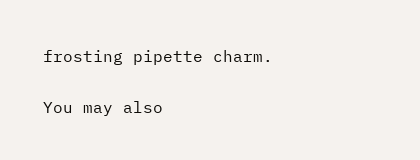frosting pipette charm.

You may also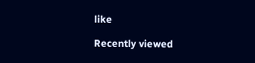like

Recently viewed